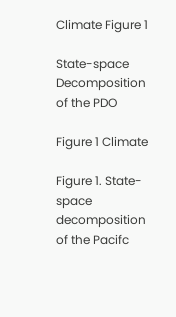Climate Figure 1

State-space Decomposition of the PDO

Figure 1 Climate

Figure 1. State-space decomposition of the Pacifc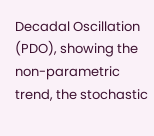Decadal Oscillation (PDO), showing the non-parametric trend, the stochastic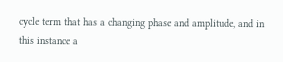cycle term that has a changing phase and amplitude, and in this instance a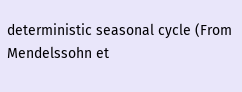deterministic seasonal cycle (From Mendelssohn et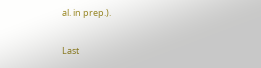al. in prep.).

Last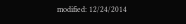modified: 12/24/2014